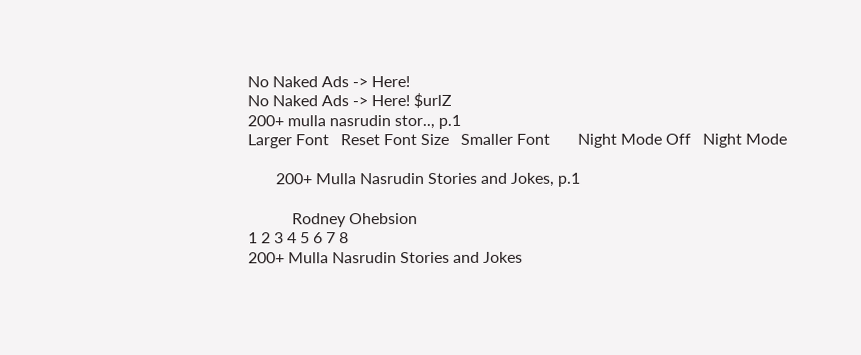No Naked Ads -> Here!
No Naked Ads -> Here! $urlZ
200+ mulla nasrudin stor.., p.1
Larger Font   Reset Font Size   Smaller Font       Night Mode Off   Night Mode

       200+ Mulla Nasrudin Stories and Jokes, p.1

           Rodney Ohebsion
1 2 3 4 5 6 7 8
200+ Mulla Nasrudin Stories and Jokes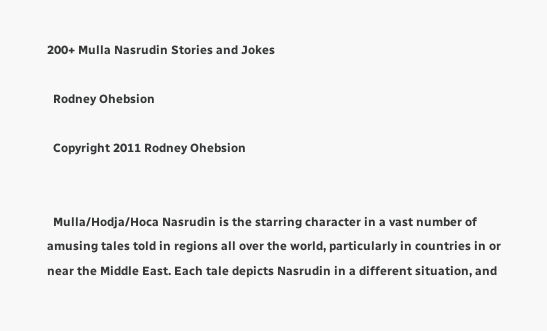200+ Mulla Nasrudin Stories and Jokes

  Rodney Ohebsion

  Copyright 2011 Rodney Ohebsion


  Mulla/Hodja/Hoca Nasrudin is the starring character in a vast number of amusing tales told in regions all over the world, particularly in countries in or near the Middle East. Each tale depicts Nasrudin in a different situation, and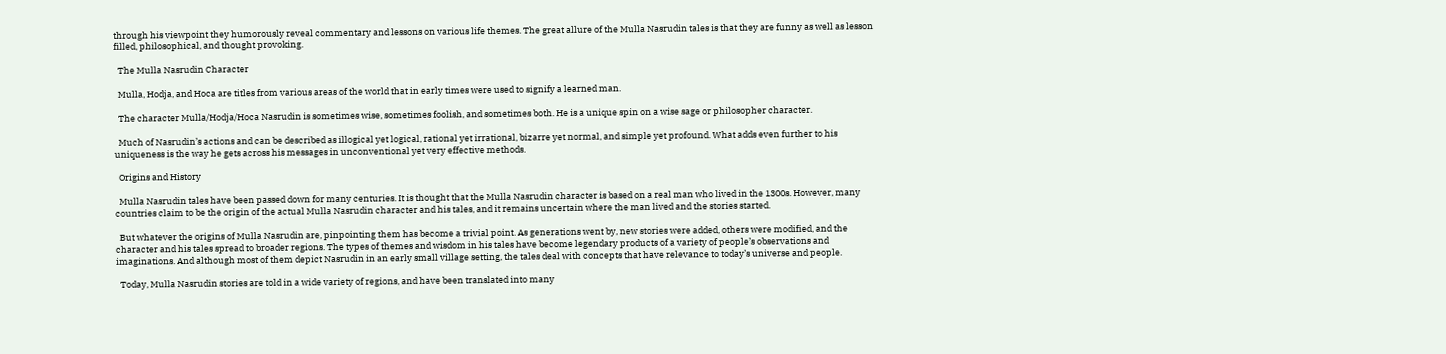through his viewpoint they humorously reveal commentary and lessons on various life themes. The great allure of the Mulla Nasrudin tales is that they are funny as well as lesson filled, philosophical, and thought provoking.

  The Mulla Nasrudin Character

  Mulla, Hodja, and Hoca are titles from various areas of the world that in early times were used to signify a learned man.

  The character Mulla/Hodja/Hoca Nasrudin is sometimes wise, sometimes foolish, and sometimes both. He is a unique spin on a wise sage or philosopher character.

  Much of Nasrudin’s actions and can be described as illogical yet logical, rational yet irrational, bizarre yet normal, and simple yet profound. What adds even further to his uniqueness is the way he gets across his messages in unconventional yet very effective methods.

  Origins and History

  Mulla Nasrudin tales have been passed down for many centuries. It is thought that the Mulla Nasrudin character is based on a real man who lived in the 1300s. However, many countries claim to be the origin of the actual Mulla Nasrudin character and his tales, and it remains uncertain where the man lived and the stories started.

  But whatever the origins of Mulla Nasrudin are, pinpointing them has become a trivial point. As generations went by, new stories were added, others were modified, and the character and his tales spread to broader regions. The types of themes and wisdom in his tales have become legendary products of a variety of people’s observations and imaginations. And although most of them depict Nasrudin in an early small village setting, the tales deal with concepts that have relevance to today’s universe and people.

  Today, Mulla Nasrudin stories are told in a wide variety of regions, and have been translated into many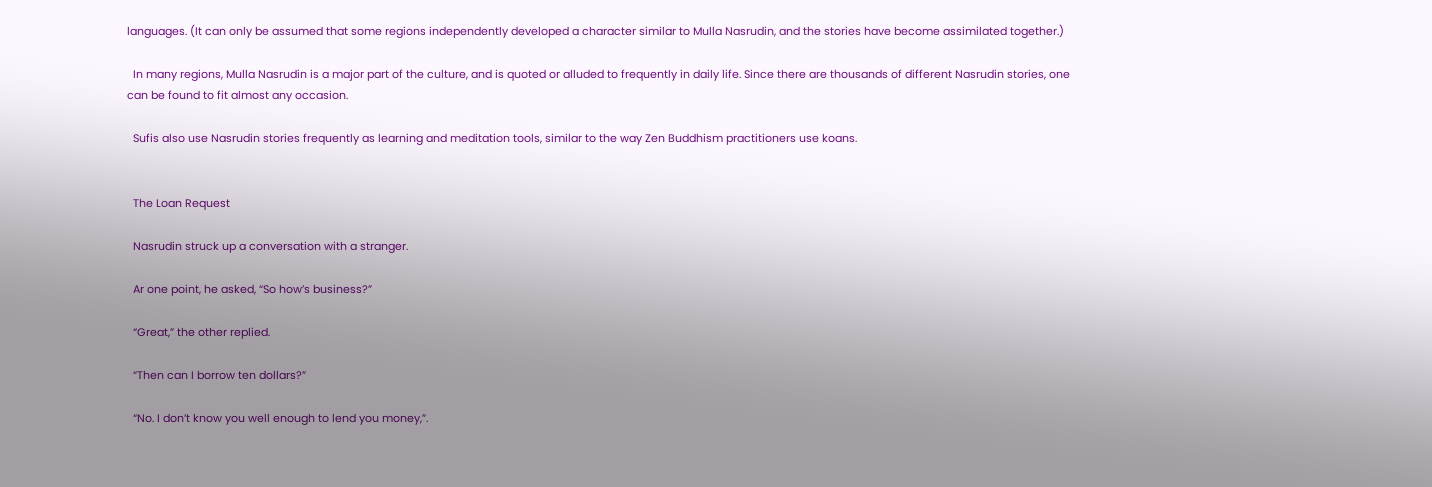languages. (It can only be assumed that some regions independently developed a character similar to Mulla Nasrudin, and the stories have become assimilated together.)

  In many regions, Mulla Nasrudin is a major part of the culture, and is quoted or alluded to frequently in daily life. Since there are thousands of different Nasrudin stories, one can be found to fit almost any occasion.

  Sufis also use Nasrudin stories frequently as learning and meditation tools, similar to the way Zen Buddhism practitioners use koans.


  The Loan Request

  Nasrudin struck up a conversation with a stranger.

  Ar one point, he asked, “So how’s business?”

  “Great,” the other replied.

  “Then can I borrow ten dollars?”

  “No. I don’t know you well enough to lend you money,”.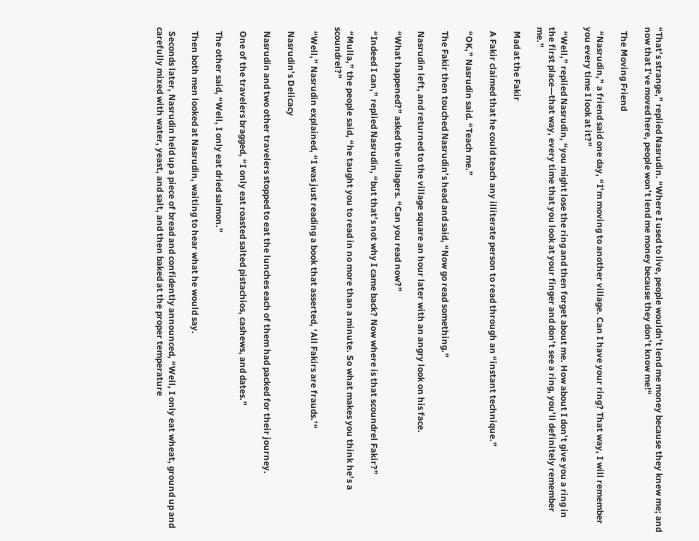“That’s strange,” replied Nasrudin. “Where I used to live, people wouldn’t lend me money because they knew me; and now that I’ve moved here, people won’t lend me money because they don’t know me!“

  The Moving Friend

  “Nasrudin,” a friend said one day, “I’m moving to another village. Can I have your ring? That way, I will remember you every time I look at it?”

  “Well,” replied Nasrudin, “you might lose the ring and then forget about me. How about I don’t give you a ring in the first place—that way, every time that you look at your finger and don’t see a ring, you’ll definitely remember me.”

  Mad at the Fakir

  A Fakir claimed that he could teach any illiterate person to read through an “instant technique.”

  “OK,” Nasrudin said. “Teach me.”

  The Fakir then touched Nasrudin’s head and said, “Now go read something.”

  Nasrudin left, and returned to the village square an hour later with an angry look on his face.

  “What happened?” asked the villagers. “Can you read now?”

  “Indeed I can,” replied Nasrudin, “but that’s not why I came back? Now where is that scoundrel Fakir?”

  “Mulla,” the people said, “he taught you to read in no more than a minute. So what makes you think he’s a scoundrel?”

  “Well,” Nasrudin explained, “I was just reading a book that asserted, ‘All Fakirs are frauds.’“

  Nasrudin’s Delicacy

  Nasrudin and two other travelers stopped to eat the lunches each of them had packed for their journey.

  One of the travelers bragged, “I only eat roasted salted pistachios, cashews, and dates.”

  The other said, “Well, I only eat dried salmon.”

  Then both men looked at Nasrudin, waiting to hear what he would say.

  Seconds later, Nasrudin held up a piece of bread and confidently announced, “Well, I only eat wheat, ground up and carefully mixed with water, yeast, and salt, and then baked at the proper temperature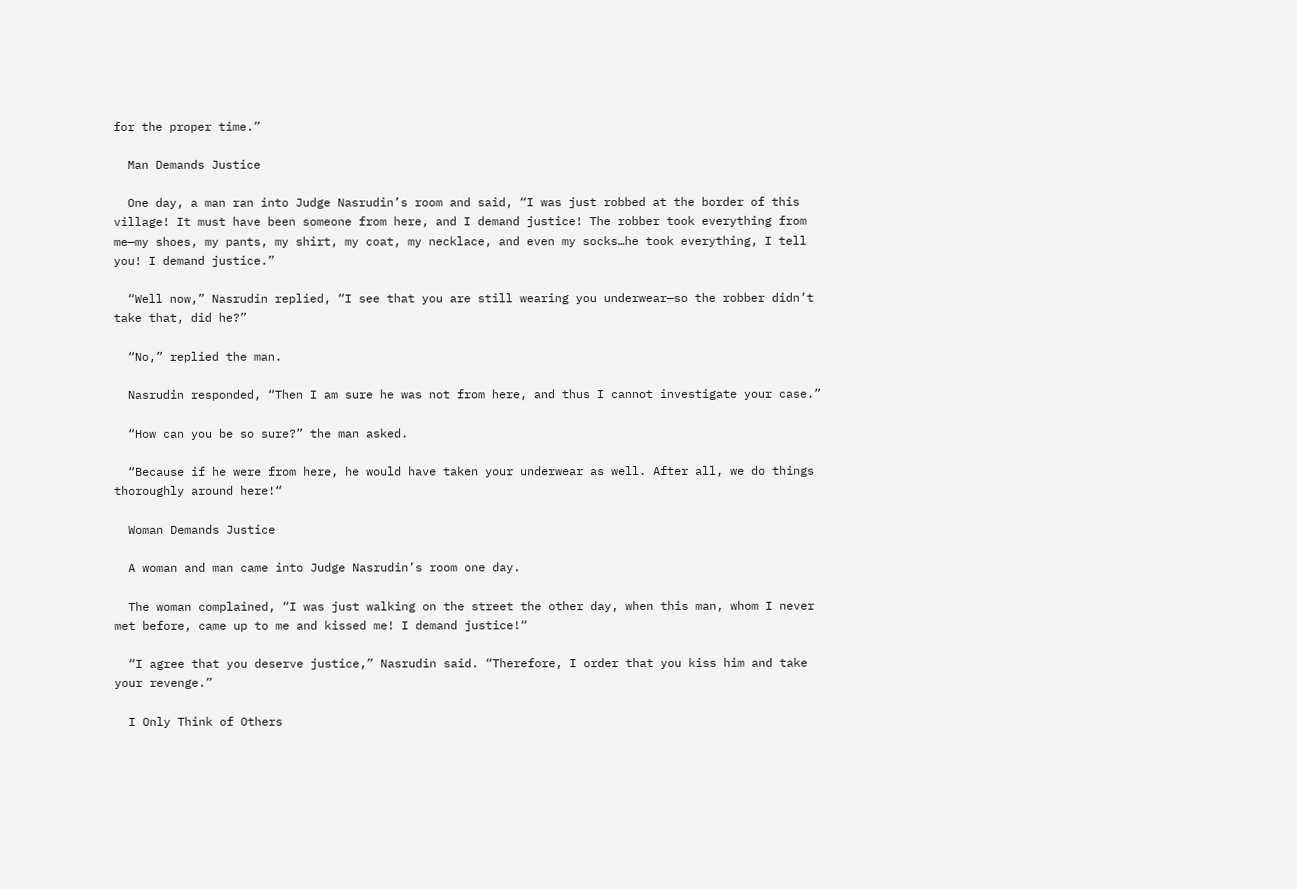for the proper time.”

  Man Demands Justice

  One day, a man ran into Judge Nasrudin’s room and said, “I was just robbed at the border of this village! It must have been someone from here, and I demand justice! The robber took everything from me—my shoes, my pants, my shirt, my coat, my necklace, and even my socks…he took everything, I tell you! I demand justice.”

  “Well now,” Nasrudin replied, “I see that you are still wearing you underwear—so the robber didn’t take that, did he?”

  “No,” replied the man.

  Nasrudin responded, “Then I am sure he was not from here, and thus I cannot investigate your case.”

  “How can you be so sure?” the man asked.

  “Because if he were from here, he would have taken your underwear as well. After all, we do things thoroughly around here!“

  Woman Demands Justice

  A woman and man came into Judge Nasrudin’s room one day.

  The woman complained, “I was just walking on the street the other day, when this man, whom I never met before, came up to me and kissed me! I demand justice!“

  “I agree that you deserve justice,” Nasrudin said. “Therefore, I order that you kiss him and take your revenge.”

  I Only Think of Others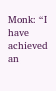Monk: “I have achieved an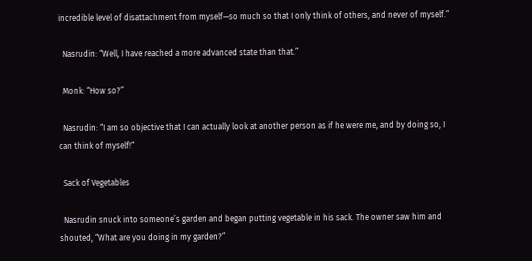incredible level of disattachment from myself—so much so that I only think of others, and never of myself.”

  Nasrudin: “Well, I have reached a more advanced state than that.”

  Monk: “How so?”

  Nasrudin: “I am so objective that I can actually look at another person as if he were me, and by doing so, I can think of myself!“

  Sack of Vegetables

  Nasrudin snuck into someone’s garden and began putting vegetable in his sack. The owner saw him and shouted, “What are you doing in my garden?”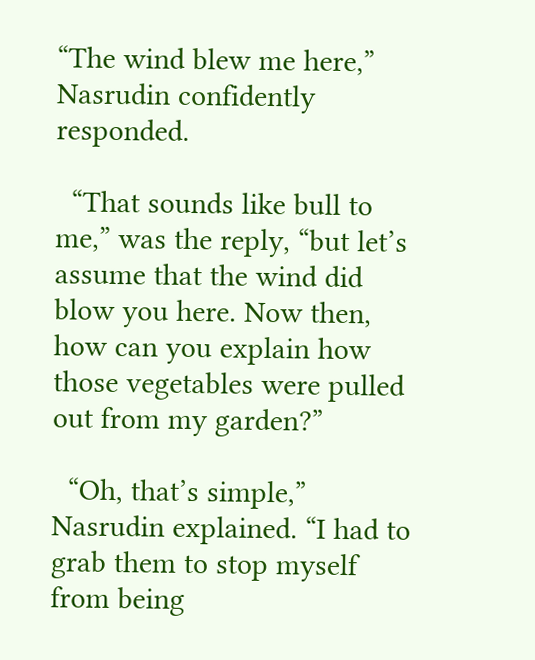“The wind blew me here,” Nasrudin confidently responded.

  “That sounds like bull to me,” was the reply, “but let’s assume that the wind did blow you here. Now then, how can you explain how those vegetables were pulled out from my garden?”

  “Oh, that’s simple,” Nasrudin explained. “I had to grab them to stop myself from being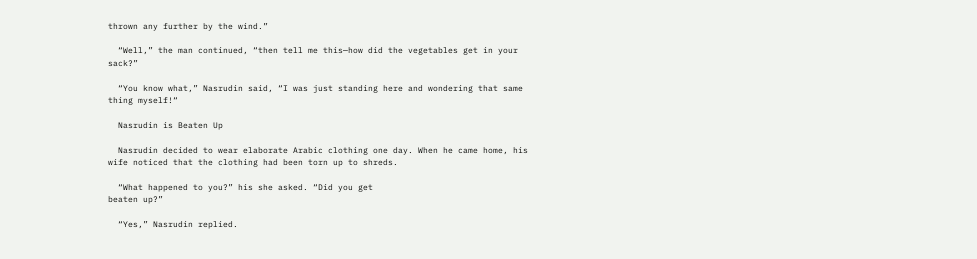thrown any further by the wind.”

  “Well,” the man continued, “then tell me this—how did the vegetables get in your sack?”

  “You know what,” Nasrudin said, “I was just standing here and wondering that same thing myself!“

  Nasrudin is Beaten Up

  Nasrudin decided to wear elaborate Arabic clothing one day. When he came home, his wife noticed that the clothing had been torn up to shreds.

  “What happened to you?” his she asked. “Did you get
beaten up?”

  “Yes,” Nasrudin replied.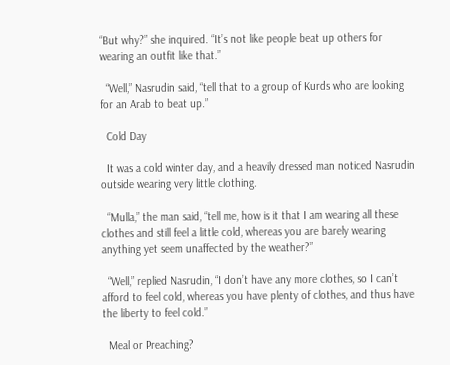“But why?” she inquired. “It’s not like people beat up others for wearing an outfit like that.”

  “Well,” Nasrudin said, “tell that to a group of Kurds who are looking for an Arab to beat up.”

  Cold Day

  It was a cold winter day, and a heavily dressed man noticed Nasrudin outside wearing very little clothing.

  “Mulla,” the man said, “tell me, how is it that I am wearing all these clothes and still feel a little cold, whereas you are barely wearing anything yet seem unaffected by the weather?”

  “Well,” replied Nasrudin, “I don’t have any more clothes, so I can’t afford to feel cold, whereas you have plenty of clothes, and thus have the liberty to feel cold.”

  Meal or Preaching?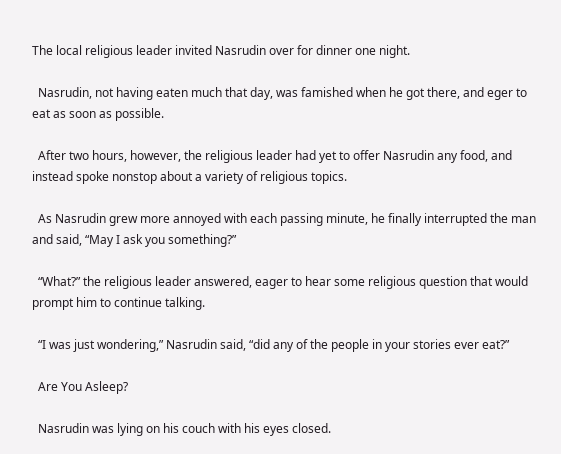The local religious leader invited Nasrudin over for dinner one night.

  Nasrudin, not having eaten much that day, was famished when he got there, and eger to eat as soon as possible.

  After two hours, however, the religious leader had yet to offer Nasrudin any food, and instead spoke nonstop about a variety of religious topics.

  As Nasrudin grew more annoyed with each passing minute, he finally interrupted the man and said, “May I ask you something?”

  “What?” the religious leader answered, eager to hear some religious question that would prompt him to continue talking.

  “I was just wondering,” Nasrudin said, “did any of the people in your stories ever eat?”

  Are You Asleep?

  Nasrudin was lying on his couch with his eyes closed.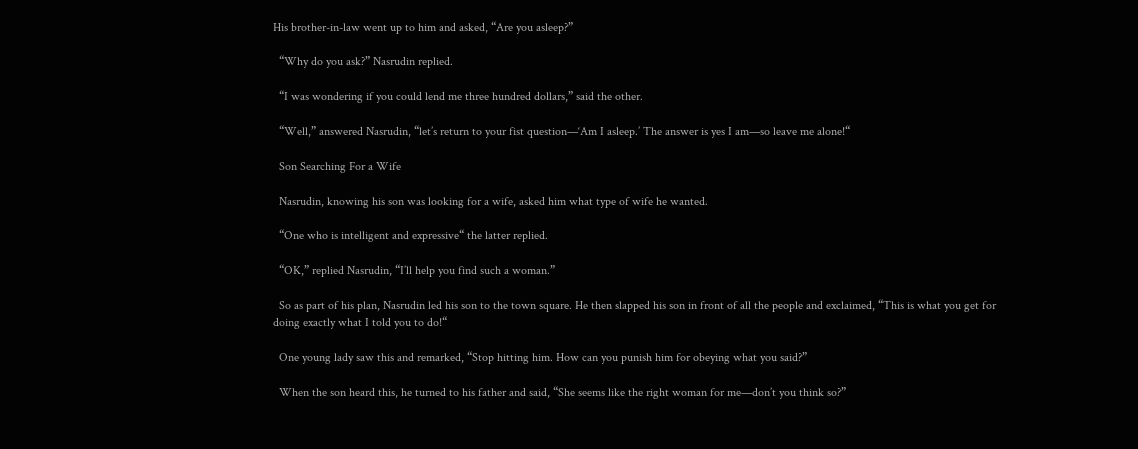His brother-in-law went up to him and asked, “Are you asleep?”

  “Why do you ask?” Nasrudin replied.

  “I was wondering if you could lend me three hundred dollars,” said the other.

  “Well,” answered Nasrudin, “let’s return to your fist question—‘Am I asleep.’ The answer is yes I am—so leave me alone!“

  Son Searching For a Wife

  Nasrudin, knowing his son was looking for a wife, asked him what type of wife he wanted.

  “One who is intelligent and expressive“ the latter replied.

  “OK,” replied Nasrudin, “I’ll help you find such a woman.”

  So as part of his plan, Nasrudin led his son to the town square. He then slapped his son in front of all the people and exclaimed, “This is what you get for doing exactly what I told you to do!“

  One young lady saw this and remarked, “Stop hitting him. How can you punish him for obeying what you said?”

  When the son heard this, he turned to his father and said, “She seems like the right woman for me—don’t you think so?”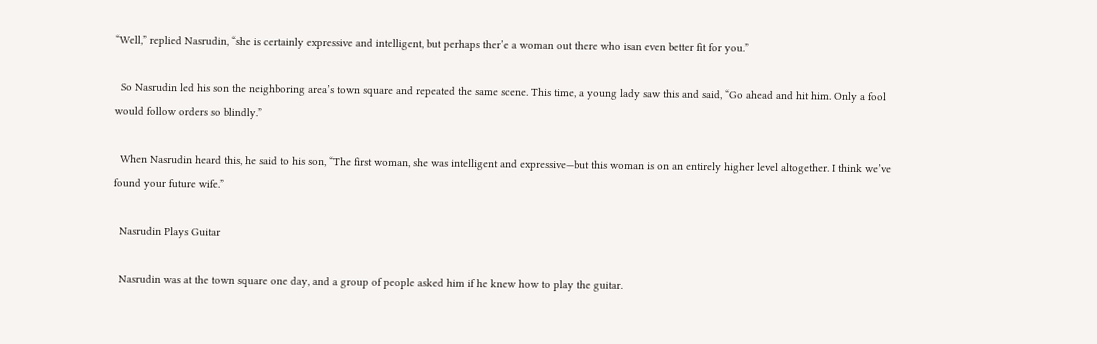“Well,” replied Nasrudin, “she is certainly expressive and intelligent, but perhaps ther’e a woman out there who isan even better fit for you.”

  So Nasrudin led his son the neighboring area’s town square and repeated the same scene. This time, a young lady saw this and said, “Go ahead and hit him. Only a fool would follow orders so blindly.”

  When Nasrudin heard this, he said to his son, “The first woman, she was intelligent and expressive—but this woman is on an entirely higher level altogether. I think we’ve found your future wife.”

  Nasrudin Plays Guitar

  Nasrudin was at the town square one day, and a group of people asked him if he knew how to play the guitar.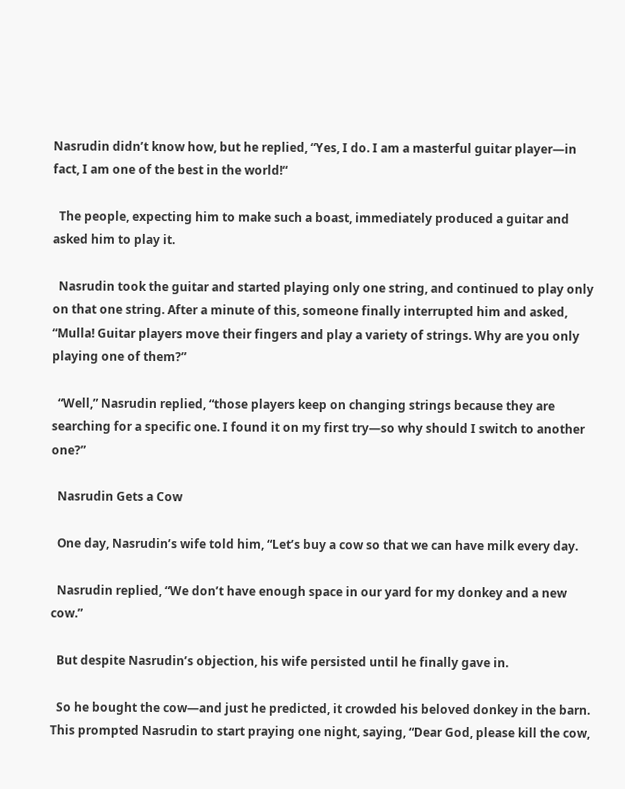Nasrudin didn’t know how, but he replied, “Yes, I do. I am a masterful guitar player—in fact, I am one of the best in the world!“

  The people, expecting him to make such a boast, immediately produced a guitar and asked him to play it.

  Nasrudin took the guitar and started playing only one string, and continued to play only on that one string. After a minute of this, someone finally interrupted him and asked, “Mulla! Guitar players move their fingers and play a variety of strings. Why are you only playing one of them?”

  “Well,” Nasrudin replied, “those players keep on changing strings because they are searching for a specific one. I found it on my first try—so why should I switch to another one?”

  Nasrudin Gets a Cow

  One day, Nasrudin’s wife told him, “Let’s buy a cow so that we can have milk every day.

  Nasrudin replied, “We don’t have enough space in our yard for my donkey and a new cow.”

  But despite Nasrudin’s objection, his wife persisted until he finally gave in.

  So he bought the cow—and just he predicted, it crowded his beloved donkey in the barn. This prompted Nasrudin to start praying one night, saying, “Dear God, please kill the cow,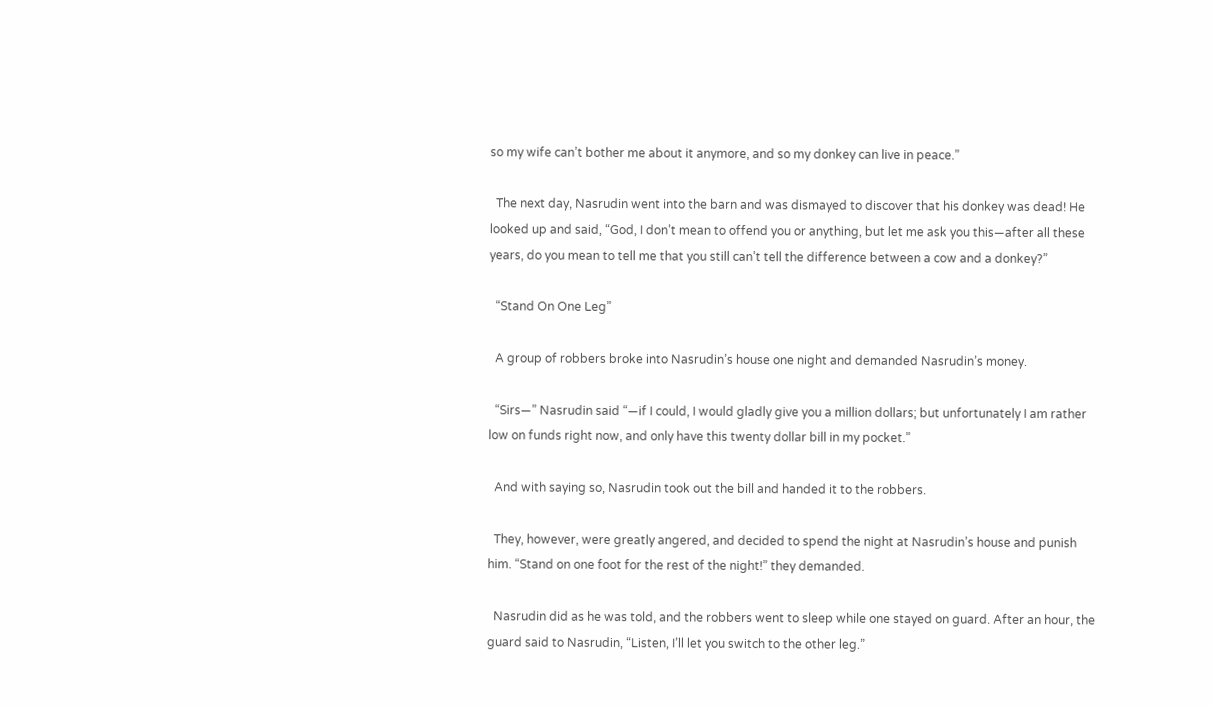so my wife can’t bother me about it anymore, and so my donkey can live in peace.”

  The next day, Nasrudin went into the barn and was dismayed to discover that his donkey was dead! He looked up and said, “God, I don’t mean to offend you or anything, but let me ask you this—after all these years, do you mean to tell me that you still can’t tell the difference between a cow and a donkey?”

  “Stand On One Leg”

  A group of robbers broke into Nasrudin’s house one night and demanded Nasrudin’s money.

  “Sirs—” Nasrudin said “—if I could, I would gladly give you a million dollars; but unfortunately I am rather low on funds right now, and only have this twenty dollar bill in my pocket.”

  And with saying so, Nasrudin took out the bill and handed it to the robbers.

  They, however, were greatly angered, and decided to spend the night at Nasrudin’s house and punish him. “Stand on one foot for the rest of the night!” they demanded.

  Nasrudin did as he was told, and the robbers went to sleep while one stayed on guard. After an hour, the guard said to Nasrudin, “Listen, I’ll let you switch to the other leg.”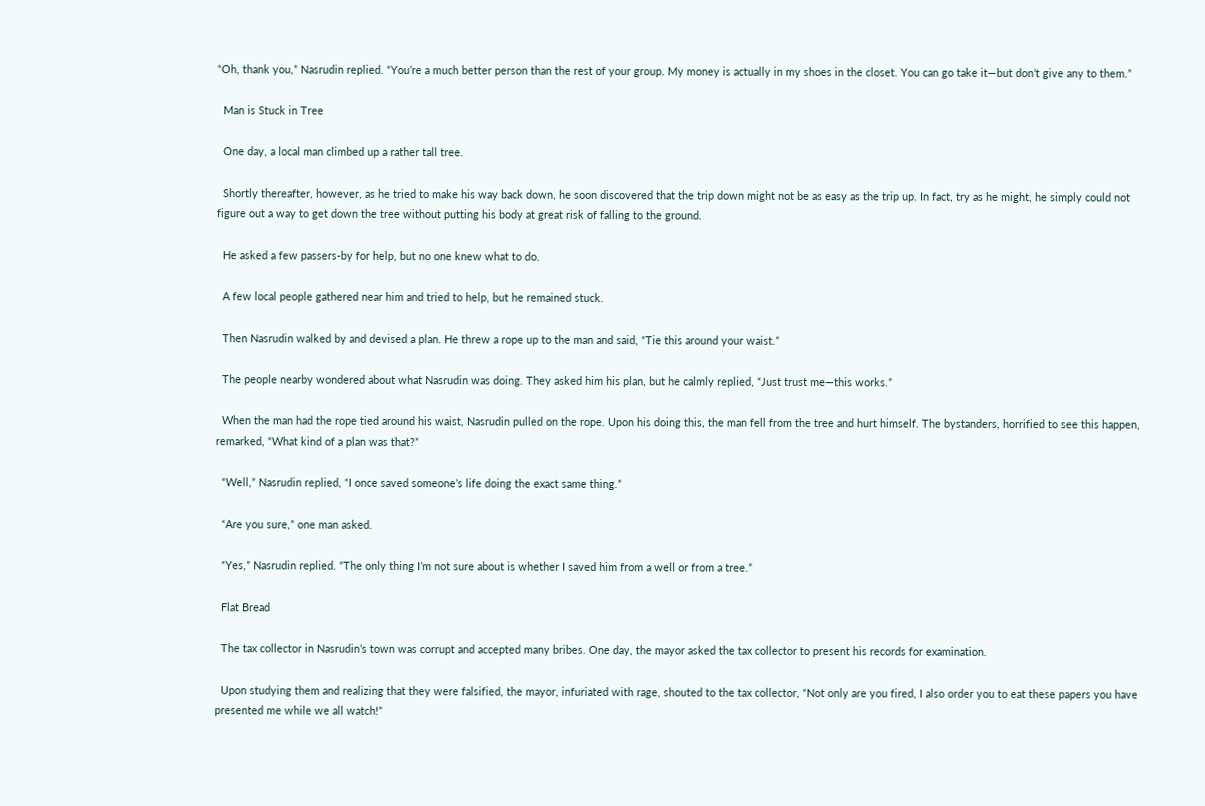“Oh, thank you,” Nasrudin replied. “You’re a much better person than the rest of your group. My money is actually in my shoes in the closet. You can go take it—but don’t give any to them.”

  Man is Stuck in Tree

  One day, a local man climbed up a rather tall tree.

  Shortly thereafter, however, as he tried to make his way back down, he soon discovered that the trip down might not be as easy as the trip up. In fact, try as he might, he simply could not figure out a way to get down the tree without putting his body at great risk of falling to the ground.

  He asked a few passers-by for help, but no one knew what to do.

  A few local people gathered near him and tried to help, but he remained stuck.

  Then Nasrudin walked by and devised a plan. He threw a rope up to the man and said, “Tie this around your waist.”

  The people nearby wondered about what Nasrudin was doing. They asked him his plan, but he calmly replied, “Just trust me—this works.”

  When the man had the rope tied around his waist, Nasrudin pulled on the rope. Upon his doing this, the man fell from the tree and hurt himself. The bystanders, horrified to see this happen, remarked, “What kind of a plan was that?”

  “Well,” Nasrudin replied, “I once saved someone’s life doing the exact same thing.”

  “Are you sure,” one man asked.

  “Yes,” Nasrudin replied. “The only thing I’m not sure about is whether I saved him from a well or from a tree.”

  Flat Bread

  The tax collector in Nasrudin’s town was corrupt and accepted many bribes. One day, the mayor asked the tax collector to present his records for examination.

  Upon studying them and realizing that they were falsified, the mayor, infuriated with rage, shouted to the tax collector, “Not only are you fired, I also order you to eat these papers you have presented me while we all watch!”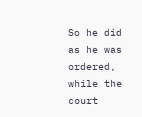So he did as he was ordered, while the court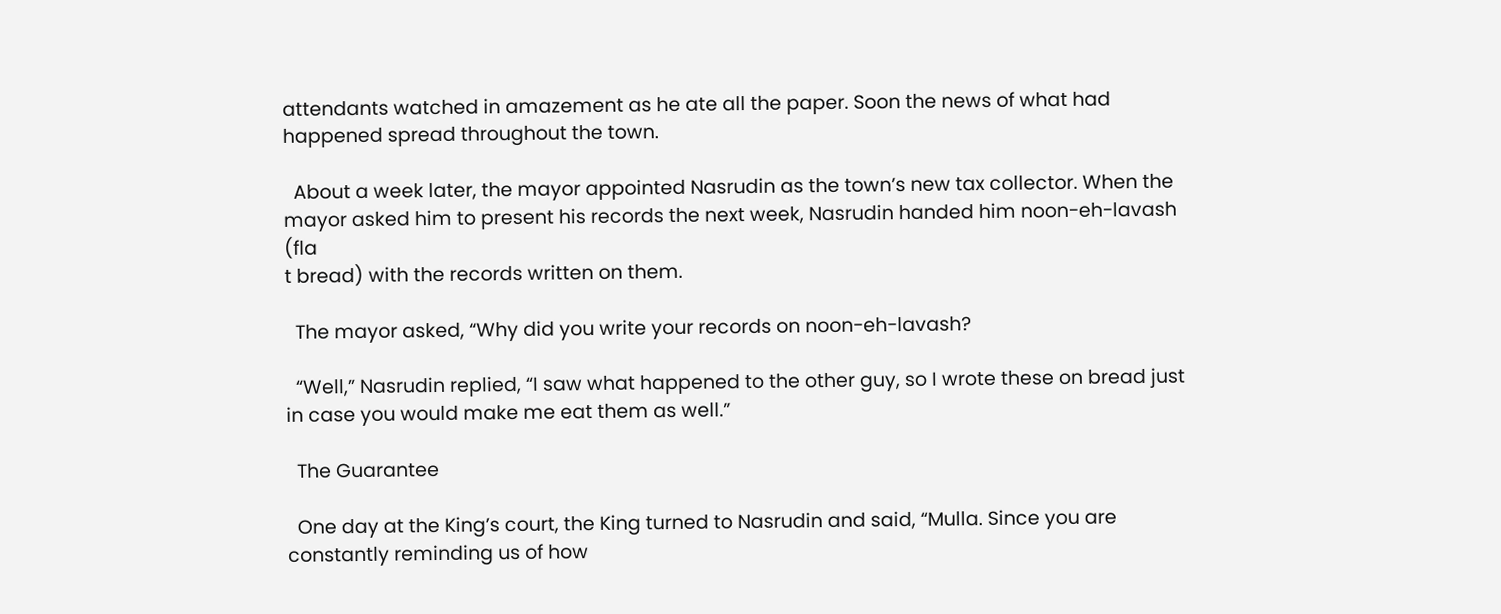attendants watched in amazement as he ate all the paper. Soon the news of what had happened spread throughout the town.

  About a week later, the mayor appointed Nasrudin as the town’s new tax collector. When the mayor asked him to present his records the next week, Nasrudin handed him noon-eh-lavash (fla
t bread) with the records written on them.

  The mayor asked, “Why did you write your records on noon-eh-lavash?

  “Well,” Nasrudin replied, “I saw what happened to the other guy, so I wrote these on bread just in case you would make me eat them as well.”

  The Guarantee

  One day at the King’s court, the King turned to Nasrudin and said, “Mulla. Since you are constantly reminding us of how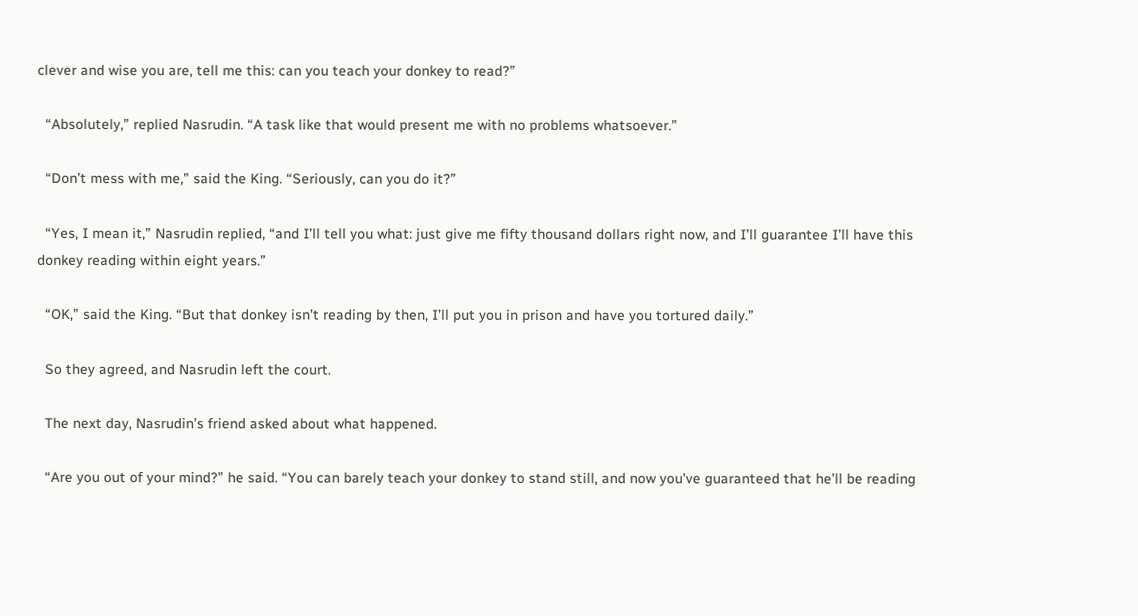clever and wise you are, tell me this: can you teach your donkey to read?”

  “Absolutely,” replied Nasrudin. “A task like that would present me with no problems whatsoever.”

  “Don’t mess with me,” said the King. “Seriously, can you do it?”

  “Yes, I mean it,” Nasrudin replied, “and I’ll tell you what: just give me fifty thousand dollars right now, and I’ll guarantee I’ll have this donkey reading within eight years.”

  “OK,” said the King. “But that donkey isn’t reading by then, I’ll put you in prison and have you tortured daily.”

  So they agreed, and Nasrudin left the court.

  The next day, Nasrudin’s friend asked about what happened.

  “Are you out of your mind?” he said. “You can barely teach your donkey to stand still, and now you’ve guaranteed that he’ll be reading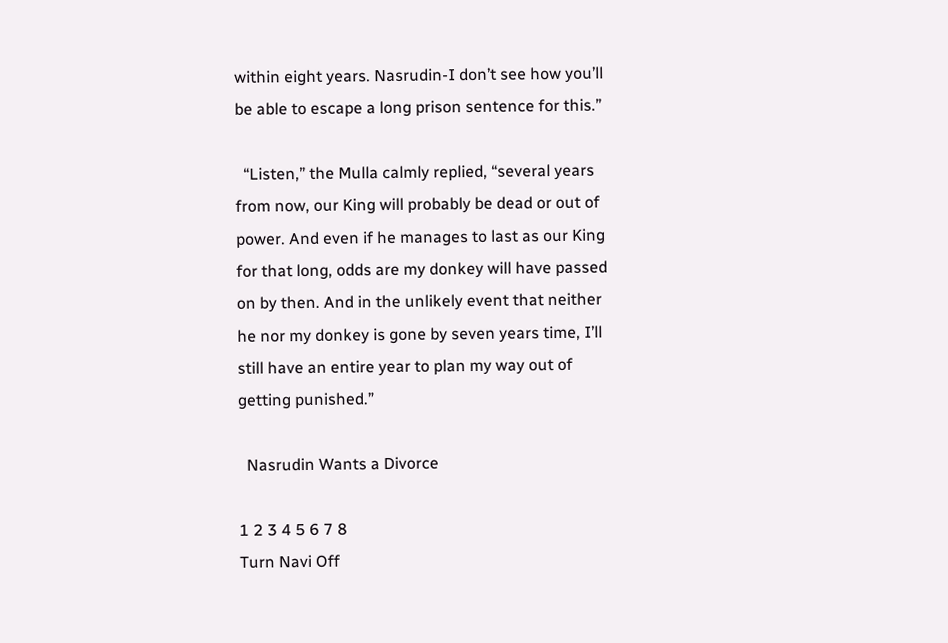within eight years. Nasrudin-I don’t see how you’ll be able to escape a long prison sentence for this.”

  “Listen,” the Mulla calmly replied, “several years from now, our King will probably be dead or out of power. And even if he manages to last as our King for that long, odds are my donkey will have passed on by then. And in the unlikely event that neither he nor my donkey is gone by seven years time, I’ll still have an entire year to plan my way out of getting punished.”

  Nasrudin Wants a Divorce

1 2 3 4 5 6 7 8
Turn Navi Off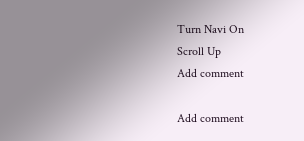Turn Navi On
Scroll Up
Add comment

Add comment